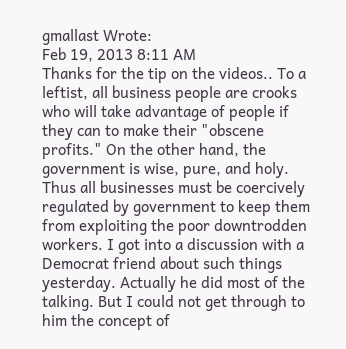gmallast Wrote:
Feb 19, 2013 8:11 AM
Thanks for the tip on the videos.. To a leftist, all business people are crooks who will take advantage of people if they can to make their "obscene profits." On the other hand, the government is wise, pure, and holy. Thus all businesses must be coercively regulated by government to keep them from exploiting the poor downtrodden workers. I got into a discussion with a Democrat friend about such things yesterday. Actually he did most of the talking. But I could not get through to him the concept of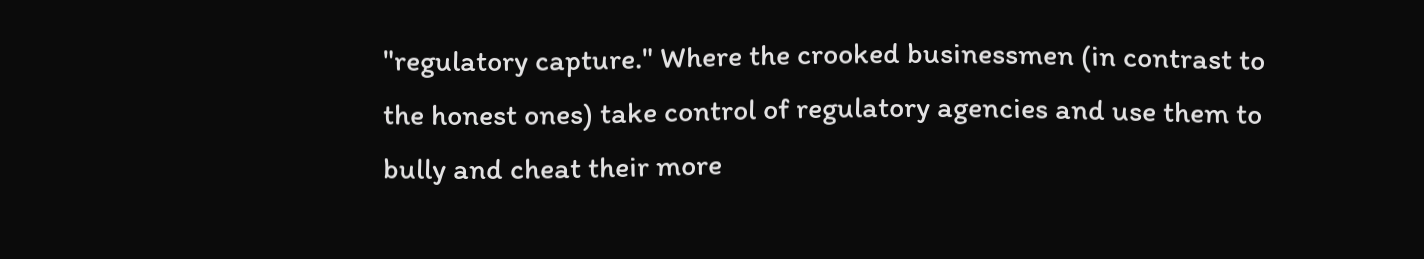"regulatory capture." Where the crooked businessmen (in contrast to the honest ones) take control of regulatory agencies and use them to bully and cheat their more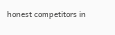honest competitors in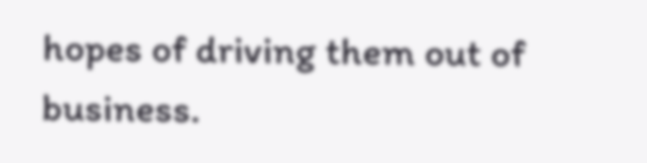hopes of driving them out of business.